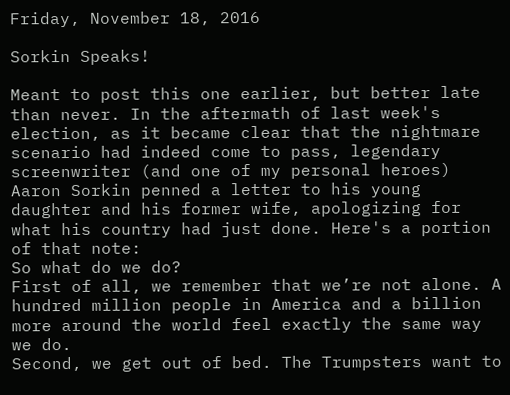Friday, November 18, 2016

Sorkin Speaks!

Meant to post this one earlier, but better late than never. In the aftermath of last week's election, as it became clear that the nightmare scenario had indeed come to pass, legendary screenwriter (and one of my personal heroes) Aaron Sorkin penned a letter to his young daughter and his former wife, apologizing for what his country had just done. Here's a portion of that note:
So what do we do?
First of all, we remember that we’re not alone. A hundred million people in America and a billion more around the world feel exactly the same way we do.
Second, we get out of bed. The Trumpsters want to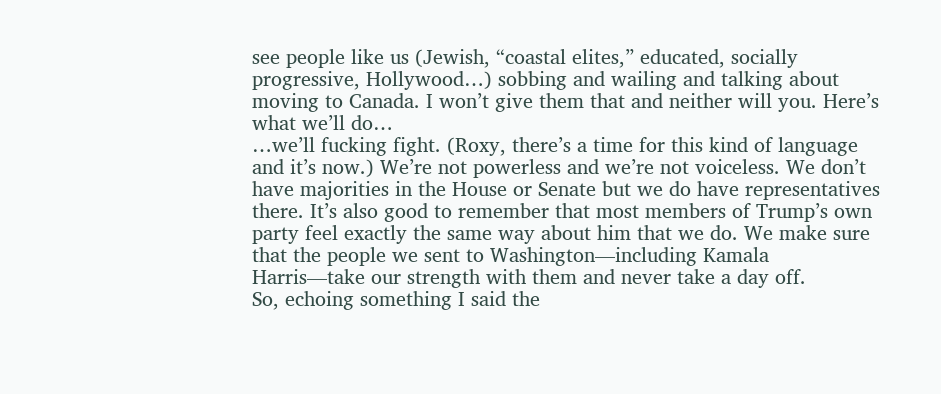see people like us (Jewish, “coastal elites,” educated, socially progressive, Hollywood…) sobbing and wailing and talking about moving to Canada. I won’t give them that and neither will you. Here’s what we’ll do…
…we’ll fucking fight. (Roxy, there’s a time for this kind of language and it’s now.) We’re not powerless and we’re not voiceless. We don’t have majorities in the House or Senate but we do have representatives there. It’s also good to remember that most members of Trump’s own party feel exactly the same way about him that we do. We make sure that the people we sent to Washington—including Kamala Harris—take our strength with them and never take a day off.
So, echoing something I said the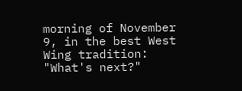morning of November 9, in the best West Wing tradition: "What's next?"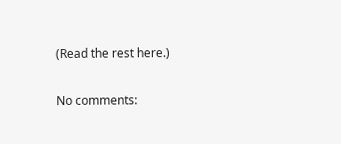(Read the rest here.)

No comments: